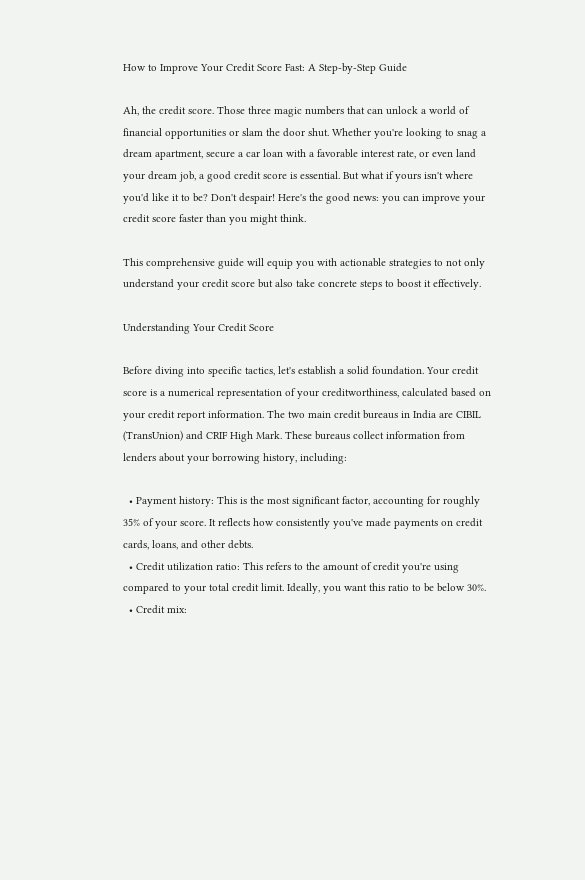How to Improve Your Credit Score Fast: A Step-by-Step Guide

Ah, the credit score. Those three magic numbers that can unlock a world of financial opportunities or slam the door shut. Whether you're looking to snag a dream apartment, secure a car loan with a favorable interest rate, or even land your dream job, a good credit score is essential. But what if yours isn't where you'd like it to be? Don't despair! Here's the good news: you can improve your credit score faster than you might think.

This comprehensive guide will equip you with actionable strategies to not only understand your credit score but also take concrete steps to boost it effectively.

Understanding Your Credit Score

Before diving into specific tactics, let's establish a solid foundation. Your credit score is a numerical representation of your creditworthiness, calculated based on your credit report information. The two main credit bureaus in India are CIBIL (TransUnion) and CRIF High Mark. These bureaus collect information from lenders about your borrowing history, including:

  • Payment history: This is the most significant factor, accounting for roughly 35% of your score. It reflects how consistently you've made payments on credit cards, loans, and other debts.
  • Credit utilization ratio: This refers to the amount of credit you're using compared to your total credit limit. Ideally, you want this ratio to be below 30%.
  • Credit mix: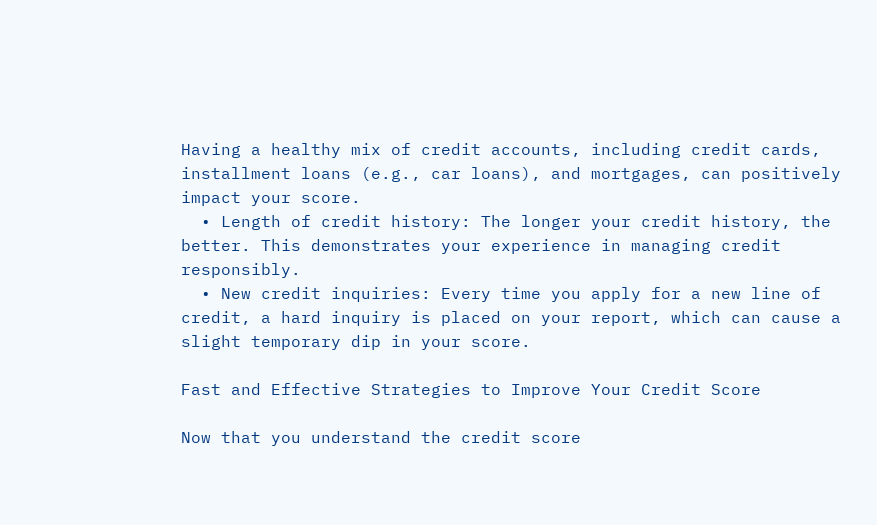Having a healthy mix of credit accounts, including credit cards, installment loans (e.g., car loans), and mortgages, can positively impact your score.
  • Length of credit history: The longer your credit history, the better. This demonstrates your experience in managing credit responsibly.
  • New credit inquiries: Every time you apply for a new line of credit, a hard inquiry is placed on your report, which can cause a slight temporary dip in your score.

Fast and Effective Strategies to Improve Your Credit Score

Now that you understand the credit score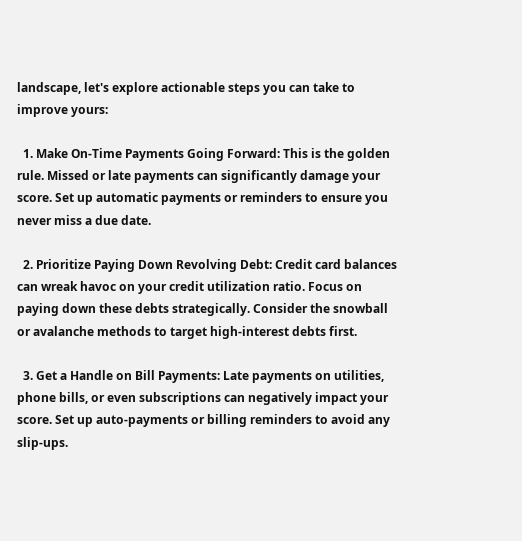landscape, let's explore actionable steps you can take to improve yours:

  1. Make On-Time Payments Going Forward: This is the golden rule. Missed or late payments can significantly damage your score. Set up automatic payments or reminders to ensure you never miss a due date.

  2. Prioritize Paying Down Revolving Debt: Credit card balances can wreak havoc on your credit utilization ratio. Focus on paying down these debts strategically. Consider the snowball or avalanche methods to target high-interest debts first.

  3. Get a Handle on Bill Payments: Late payments on utilities, phone bills, or even subscriptions can negatively impact your score. Set up auto-payments or billing reminders to avoid any slip-ups.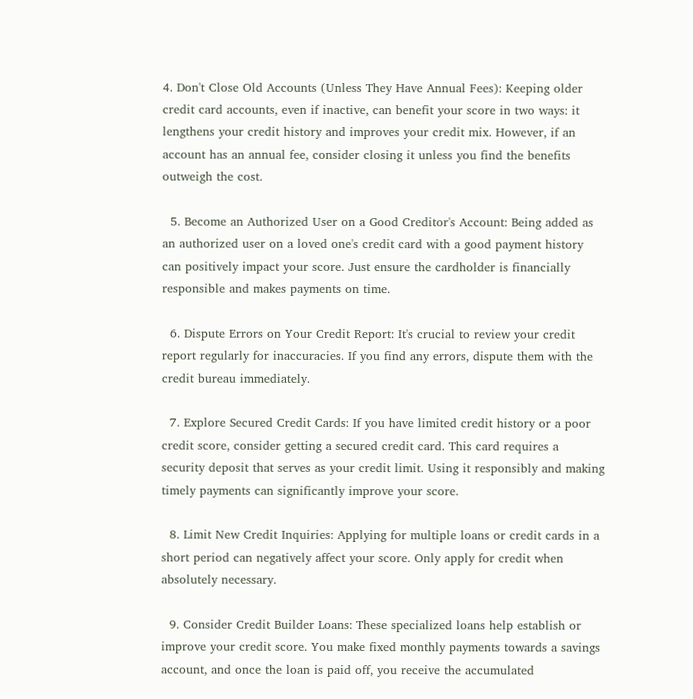4. Don't Close Old Accounts (Unless They Have Annual Fees): Keeping older credit card accounts, even if inactive, can benefit your score in two ways: it lengthens your credit history and improves your credit mix. However, if an account has an annual fee, consider closing it unless you find the benefits outweigh the cost.

  5. Become an Authorized User on a Good Creditor's Account: Being added as an authorized user on a loved one's credit card with a good payment history can positively impact your score. Just ensure the cardholder is financially responsible and makes payments on time.

  6. Dispute Errors on Your Credit Report: It's crucial to review your credit report regularly for inaccuracies. If you find any errors, dispute them with the credit bureau immediately.

  7. Explore Secured Credit Cards: If you have limited credit history or a poor credit score, consider getting a secured credit card. This card requires a security deposit that serves as your credit limit. Using it responsibly and making timely payments can significantly improve your score.

  8. Limit New Credit Inquiries: Applying for multiple loans or credit cards in a short period can negatively affect your score. Only apply for credit when absolutely necessary.

  9. Consider Credit Builder Loans: These specialized loans help establish or improve your credit score. You make fixed monthly payments towards a savings account, and once the loan is paid off, you receive the accumulated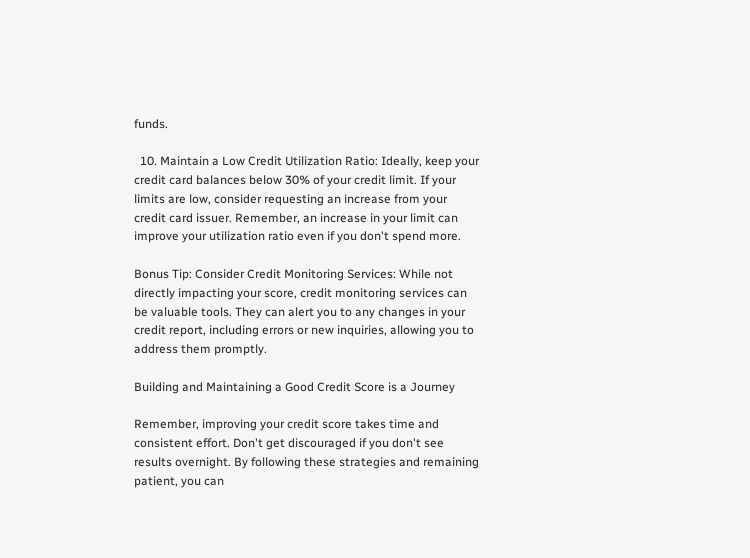funds.

  10. Maintain a Low Credit Utilization Ratio: Ideally, keep your credit card balances below 30% of your credit limit. If your limits are low, consider requesting an increase from your credit card issuer. Remember, an increase in your limit can improve your utilization ratio even if you don't spend more.

Bonus Tip: Consider Credit Monitoring Services: While not directly impacting your score, credit monitoring services can be valuable tools. They can alert you to any changes in your credit report, including errors or new inquiries, allowing you to address them promptly.

Building and Maintaining a Good Credit Score is a Journey

Remember, improving your credit score takes time and consistent effort. Don't get discouraged if you don't see results overnight. By following these strategies and remaining patient, you can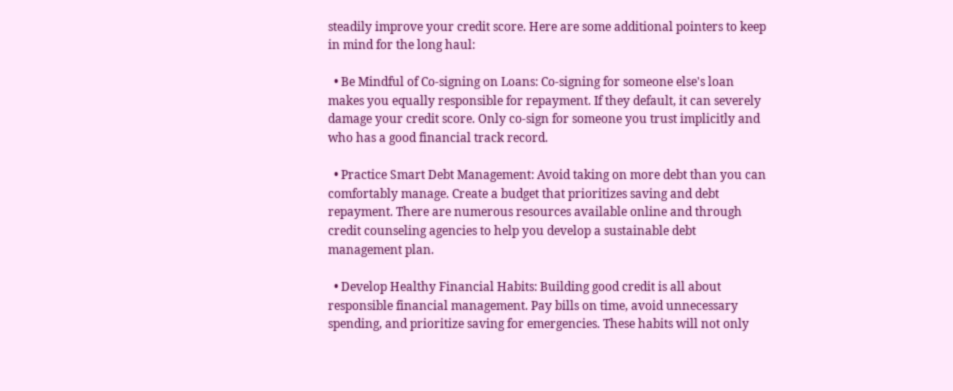steadily improve your credit score. Here are some additional pointers to keep in mind for the long haul:

  • Be Mindful of Co-signing on Loans: Co-signing for someone else's loan makes you equally responsible for repayment. If they default, it can severely damage your credit score. Only co-sign for someone you trust implicitly and who has a good financial track record.

  • Practice Smart Debt Management: Avoid taking on more debt than you can comfortably manage. Create a budget that prioritizes saving and debt repayment. There are numerous resources available online and through credit counseling agencies to help you develop a sustainable debt management plan.

  • Develop Healthy Financial Habits: Building good credit is all about responsible financial management. Pay bills on time, avoid unnecessary spending, and prioritize saving for emergencies. These habits will not only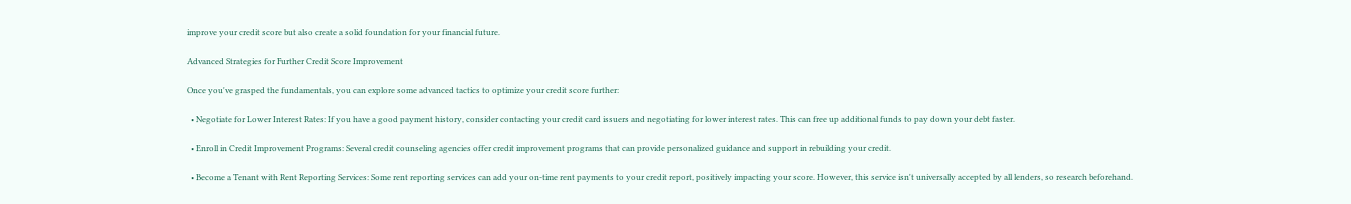improve your credit score but also create a solid foundation for your financial future.

Advanced Strategies for Further Credit Score Improvement

Once you've grasped the fundamentals, you can explore some advanced tactics to optimize your credit score further:

  • Negotiate for Lower Interest Rates: If you have a good payment history, consider contacting your credit card issuers and negotiating for lower interest rates. This can free up additional funds to pay down your debt faster.

  • Enroll in Credit Improvement Programs: Several credit counseling agencies offer credit improvement programs that can provide personalized guidance and support in rebuilding your credit.

  • Become a Tenant with Rent Reporting Services: Some rent reporting services can add your on-time rent payments to your credit report, positively impacting your score. However, this service isn't universally accepted by all lenders, so research beforehand.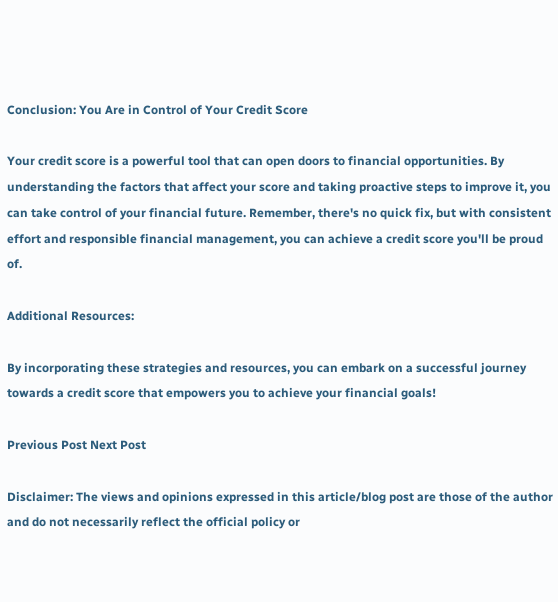Conclusion: You Are in Control of Your Credit Score

Your credit score is a powerful tool that can open doors to financial opportunities. By understanding the factors that affect your score and taking proactive steps to improve it, you can take control of your financial future. Remember, there's no quick fix, but with consistent effort and responsible financial management, you can achieve a credit score you'll be proud of.

Additional Resources:

By incorporating these strategies and resources, you can embark on a successful journey towards a credit score that empowers you to achieve your financial goals!

Previous Post Next Post

Disclaimer: The views and opinions expressed in this article/blog post are those of the author and do not necessarily reflect the official policy or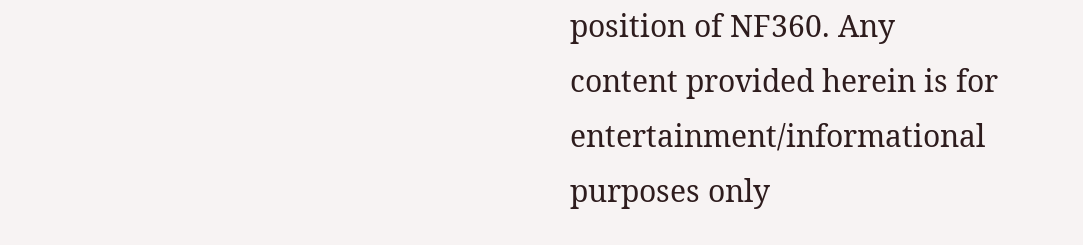position of NF360. Any content provided herein is for entertainment/informational purposes only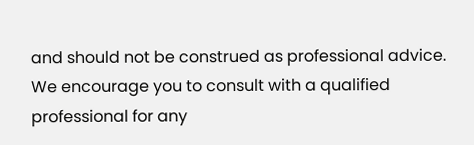and should not be construed as professional advice. We encourage you to consult with a qualified professional for any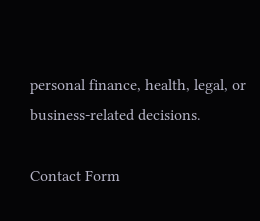personal finance, health, legal, or business-related decisions.

Contact Form